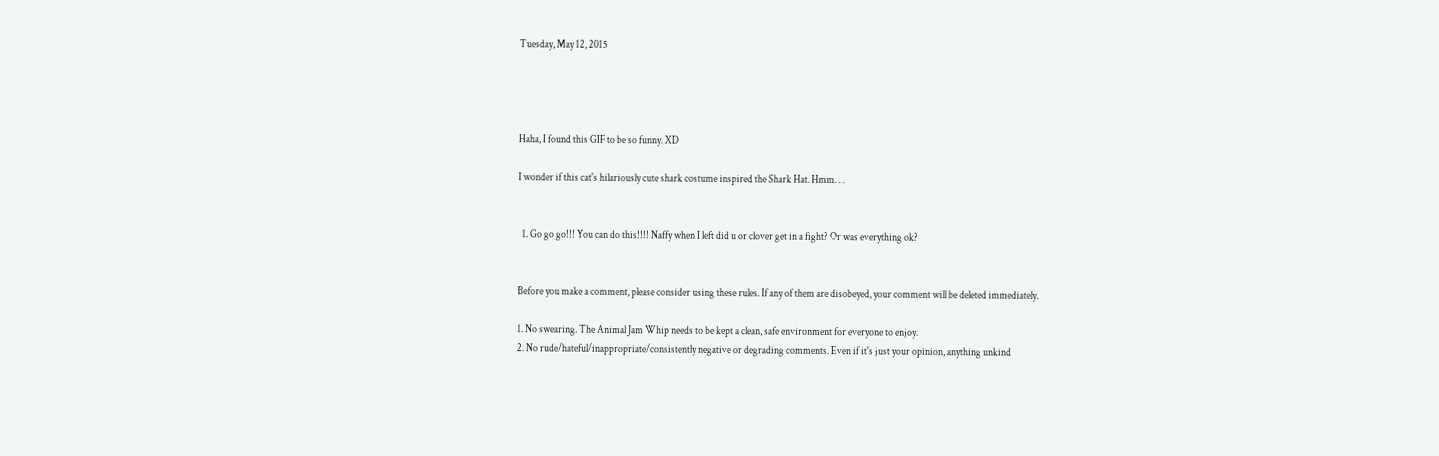Tuesday, May 12, 2015




Haha, I found this GIF to be so funny. XD

I wonder if this cat's hilariously cute shark costume inspired the Shark Hat. Hmm. . .


  1. Go go go!!! You can do this!!!! Naffy when I left did u or clover get in a fight? Or was everything ok?


Before you make a comment, please consider using these rules. If any of them are disobeyed, your comment will be deleted immediately.

1. No swearing. The Animal Jam Whip needs to be kept a clean, safe environment for everyone to enjoy.
2. No rude/hateful/inappropriate/consistently negative or degrading comments. Even if it's just your opinion, anything unkind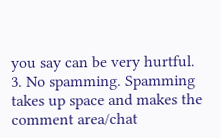you say can be very hurtful.
3. No spamming. Spamming takes up space and makes the comment area/chat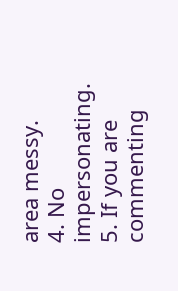area messy.
4. No impersonating.
5. If you are commenting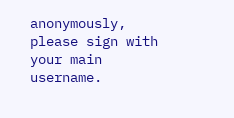anonymously, please sign with your main username.